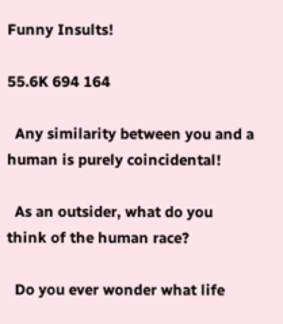Funny Insults!

55.6K 694 164

  Any similarity between you and a human is purely coincidental!

  As an outsider, what do you think of the human race?

  Do you ever wonder what life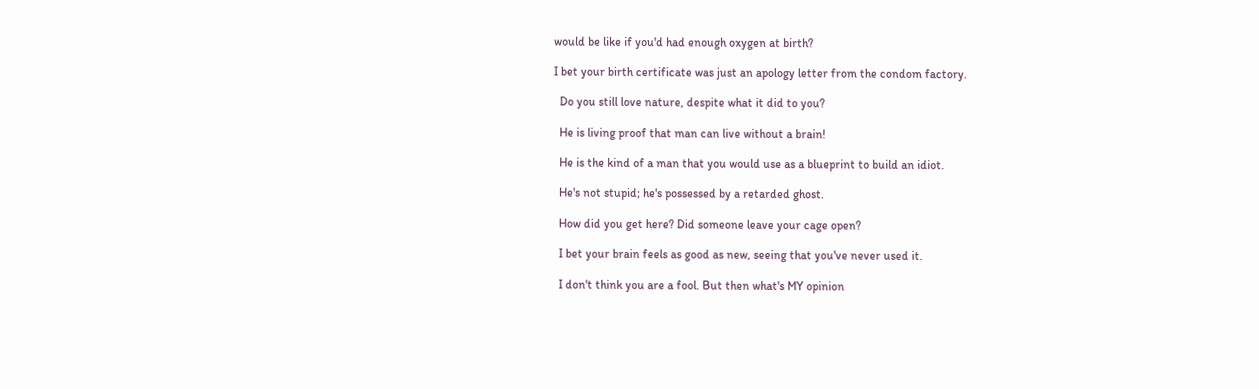would be like if you'd had enough oxygen at birth?

I bet your birth certificate was just an apology letter from the condom factory.

  Do you still love nature, despite what it did to you?

  He is living proof that man can live without a brain!

  He is the kind of a man that you would use as a blueprint to build an idiot.

  He's not stupid; he's possessed by a retarded ghost.

  How did you get here? Did someone leave your cage open?

  I bet your brain feels as good as new, seeing that you've never used it.

  I don't think you are a fool. But then what's MY opinion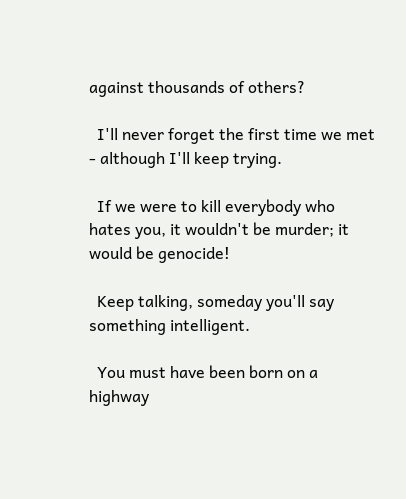against thousands of others?

  I'll never forget the first time we met - although I'll keep trying.

  If we were to kill everybody who hates you, it wouldn't be murder; it would be genocide!

  Keep talking, someday you'll say something intelligent.

  You must have been born on a highway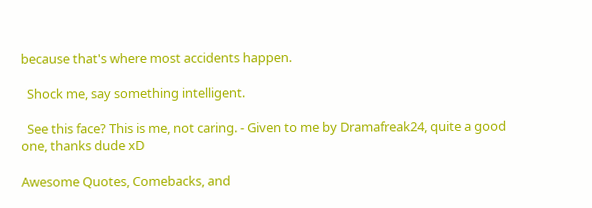because that's where most accidents happen.

  Shock me, say something intelligent.

  See this face? This is me, not caring. - Given to me by Dramafreak24, quite a good one, thanks dude xD

Awesome Quotes, Comebacks, and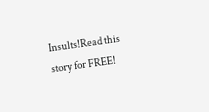Insults!Read this story for FREE!